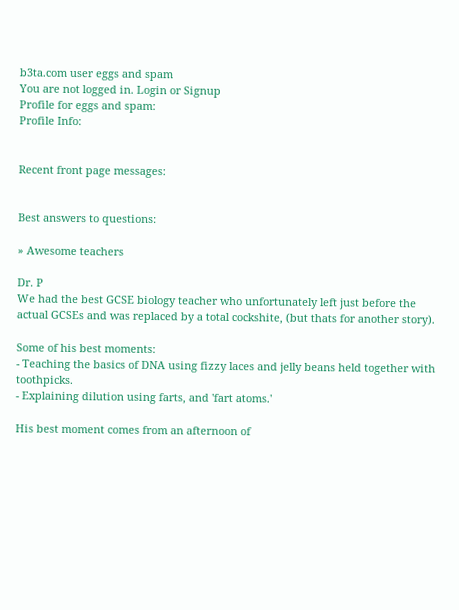b3ta.com user eggs and spam
You are not logged in. Login or Signup
Profile for eggs and spam:
Profile Info:


Recent front page messages:


Best answers to questions:

» Awesome teachers

Dr. P
We had the best GCSE biology teacher who unfortunately left just before the actual GCSEs and was replaced by a total cockshite, (but thats for another story).

Some of his best moments:
- Teaching the basics of DNA using fizzy laces and jelly beans held together with toothpicks.
- Explaining dilution using farts, and 'fart atoms.'

His best moment comes from an afternoon of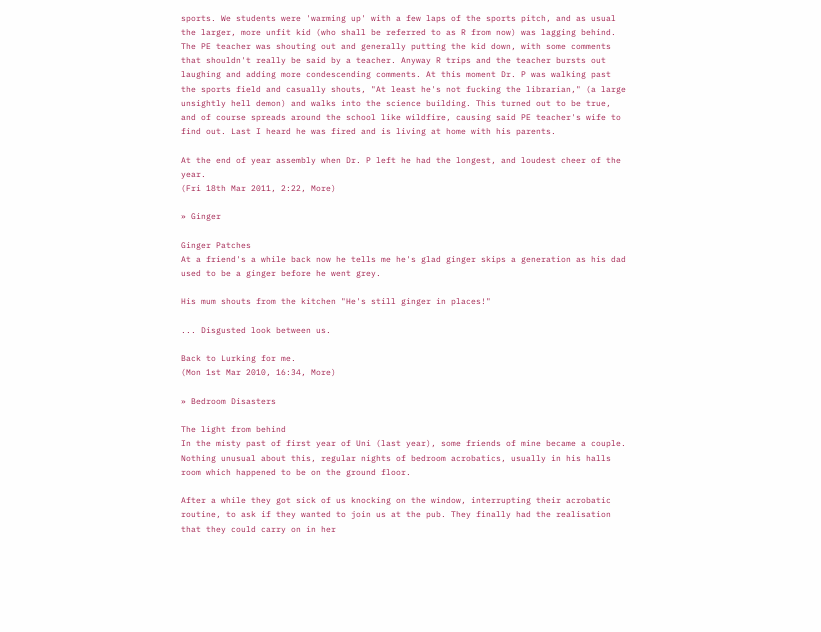sports. We students were 'warming up' with a few laps of the sports pitch, and as usual the larger, more unfit kid (who shall be referred to as R from now) was lagging behind. The PE teacher was shouting out and generally putting the kid down, with some comments that shouldn't really be said by a teacher. Anyway R trips and the teacher bursts out laughing and adding more condescending comments. At this moment Dr. P was walking past the sports field and casually shouts, "At least he's not fucking the librarian," (a large unsightly hell demon) and walks into the science building. This turned out to be true, and of course spreads around the school like wildfire, causing said PE teacher's wife to find out. Last I heard he was fired and is living at home with his parents.

At the end of year assembly when Dr. P left he had the longest, and loudest cheer of the year.
(Fri 18th Mar 2011, 2:22, More)

» Ginger

Ginger Patches
At a friend's a while back now he tells me he's glad ginger skips a generation as his dad used to be a ginger before he went grey.

His mum shouts from the kitchen "He's still ginger in places!"

... Disgusted look between us.

Back to Lurking for me.
(Mon 1st Mar 2010, 16:34, More)

» Bedroom Disasters

The light from behind
In the misty past of first year of Uni (last year), some friends of mine became a couple. Nothing unusual about this, regular nights of bedroom acrobatics, usually in his halls room which happened to be on the ground floor.

After a while they got sick of us knocking on the window, interrupting their acrobatic routine, to ask if they wanted to join us at the pub. They finally had the realisation that they could carry on in her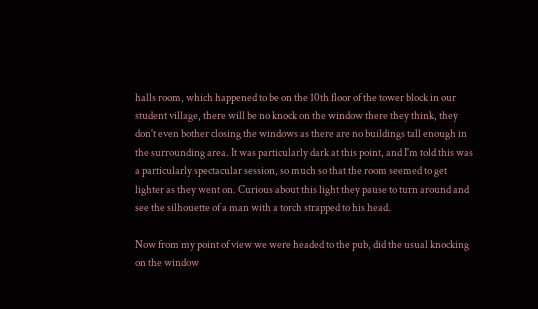halls room, which happened to be on the 10th floor of the tower block in our student village, there will be no knock on the window there they think, they don't even bother closing the windows as there are no buildings tall enough in the surrounding area. It was particularly dark at this point, and I'm told this was a particularly spectacular session, so much so that the room seemed to get lighter as they went on. Curious about this light they pause to turn around and see the silhouette of a man with a torch strapped to his head.

Now from my point of view we were headed to the pub, did the usual knocking on the window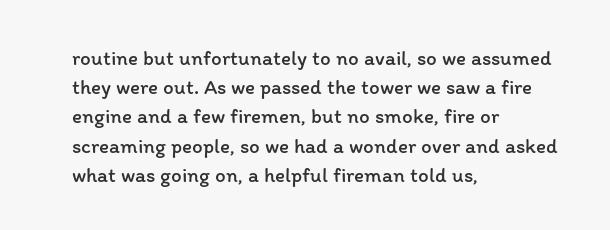routine but unfortunately to no avail, so we assumed they were out. As we passed the tower we saw a fire engine and a few firemen, but no smoke, fire or screaming people, so we had a wonder over and asked what was going on, a helpful fireman told us,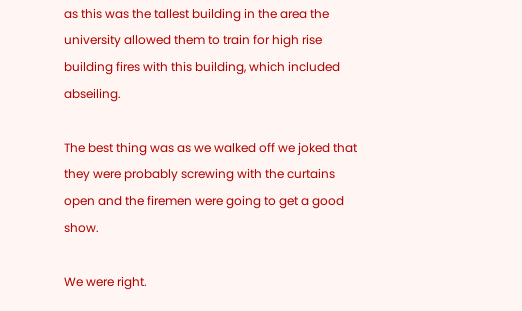as this was the tallest building in the area the university allowed them to train for high rise building fires with this building, which included abseiling.

The best thing was as we walked off we joked that they were probably screwing with the curtains open and the firemen were going to get a good show.

We were right.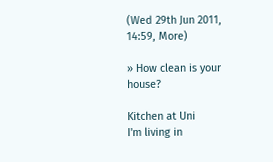(Wed 29th Jun 2011, 14:59, More)

» How clean is your house?

Kitchen at Uni
I'm living in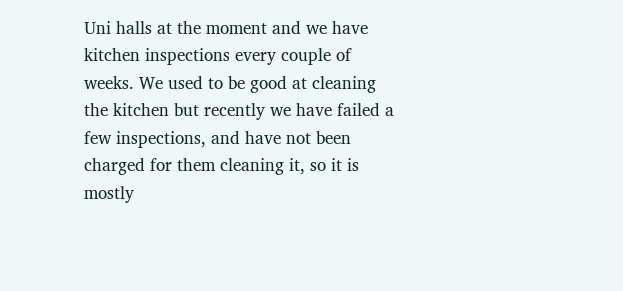Uni halls at the moment and we have kitchen inspections every couple of weeks. We used to be good at cleaning the kitchen but recently we have failed a few inspections, and have not been charged for them cleaning it, so it is mostly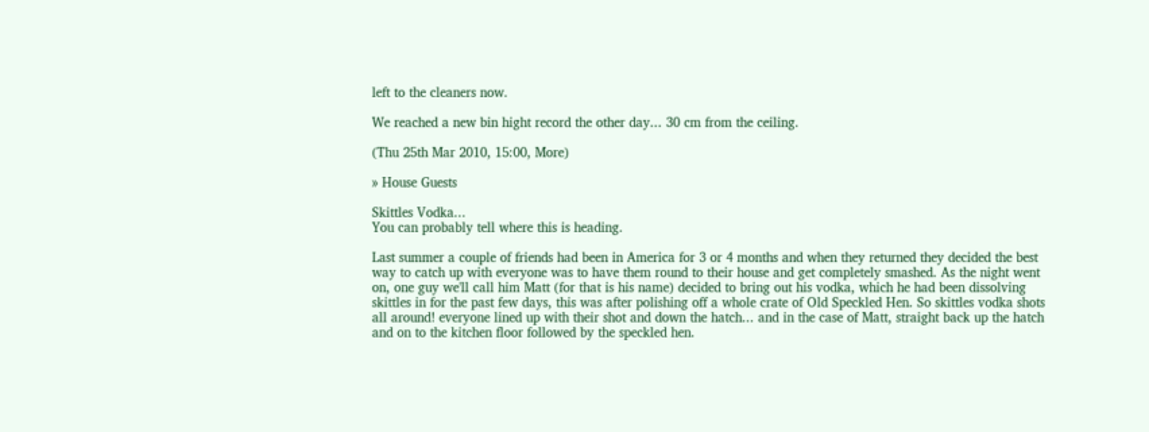left to the cleaners now.

We reached a new bin hight record the other day... 30 cm from the ceiling.

(Thu 25th Mar 2010, 15:00, More)

» House Guests

Skittles Vodka...
You can probably tell where this is heading.

Last summer a couple of friends had been in America for 3 or 4 months and when they returned they decided the best way to catch up with everyone was to have them round to their house and get completely smashed. As the night went on, one guy we'll call him Matt (for that is his name) decided to bring out his vodka, which he had been dissolving skittles in for the past few days, this was after polishing off a whole crate of Old Speckled Hen. So skittles vodka shots all around! everyone lined up with their shot and down the hatch... and in the case of Matt, straight back up the hatch and on to the kitchen floor followed by the speckled hen.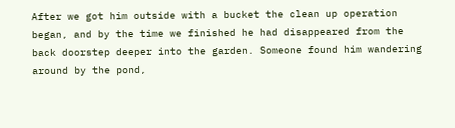After we got him outside with a bucket the clean up operation began, and by the time we finished he had disappeared from the back doorstep deeper into the garden. Someone found him wandering around by the pond,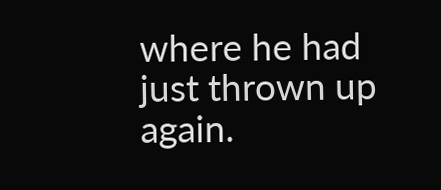where he had just thrown up again.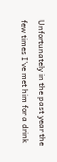Unfortunately in the past year the few times I've met him for a drink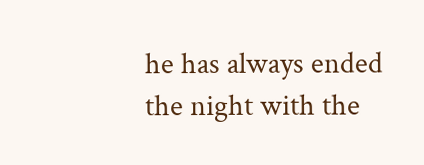he has always ended the night with the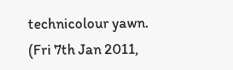technicolour yawn.
(Fri 7th Jan 2011,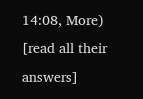14:08, More)
[read all their answers]